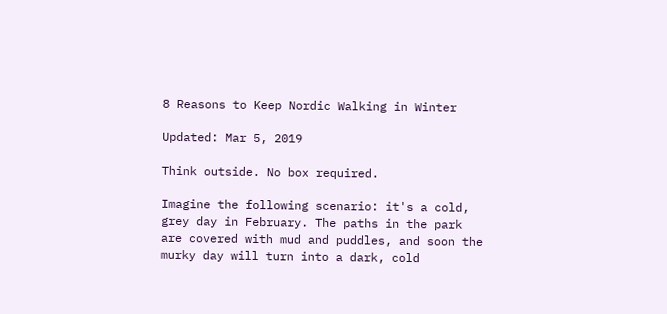8 Reasons to Keep Nordic Walking in Winter

Updated: Mar 5, 2019

Think outside. No box required.

Imagine the following scenario: it's a cold, grey day in February. The paths in the park are covered with mud and puddles, and soon the murky day will turn into a dark, cold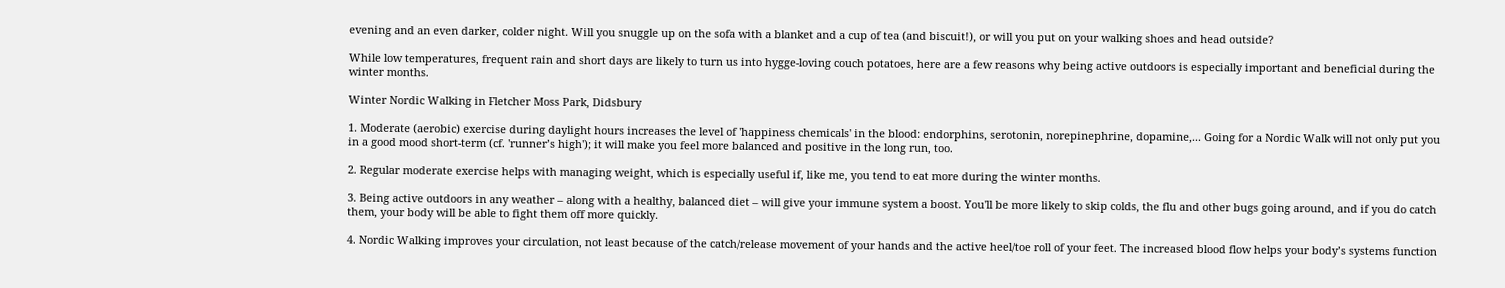evening and an even darker, colder night. Will you snuggle up on the sofa with a blanket and a cup of tea (and biscuit!), or will you put on your walking shoes and head outside?

While low temperatures, frequent rain and short days are likely to turn us into hygge-loving couch potatoes, here are a few reasons why being active outdoors is especially important and beneficial during the winter months.

Winter Nordic Walking in Fletcher Moss Park, Didsbury

1. Moderate (aerobic) exercise during daylight hours increases the level of 'happiness chemicals' in the blood: endorphins, serotonin, norepinephrine, dopamine,... Going for a Nordic Walk will not only put you in a good mood short-term (cf. 'runner’s high'); it will make you feel more balanced and positive in the long run, too.

2. Regular moderate exercise helps with managing weight, which is especially useful if, like me, you tend to eat more during the winter months.

3. Being active outdoors in any weather – along with a healthy, balanced diet – will give your immune system a boost. You'll be more likely to skip colds, the flu and other bugs going around, and if you do catch them, your body will be able to fight them off more quickly.

4. Nordic Walking improves your circulation, not least because of the catch/release movement of your hands and the active heel/toe roll of your feet. The increased blood flow helps your body’s systems function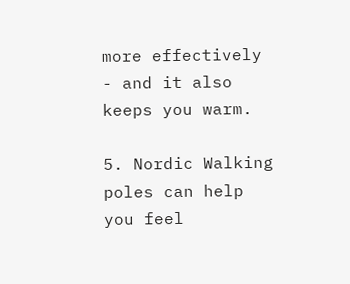more effectively - and it also keeps you warm.

5. Nordic Walking poles can help you feel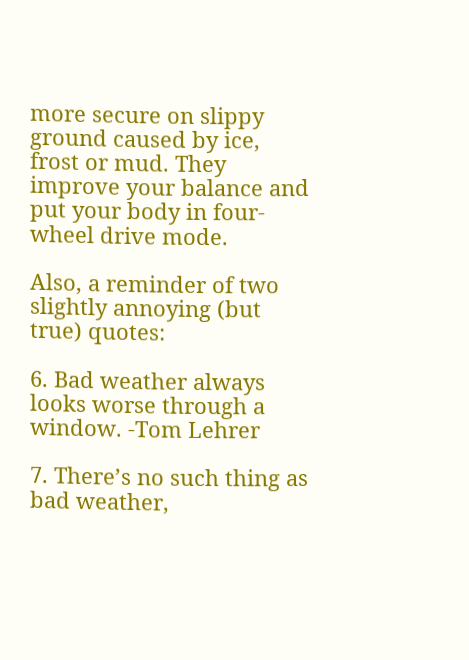more secure on slippy ground caused by ice, frost or mud. They improve your balance and put your body in four-wheel drive mode.

Also, a reminder of two slightly annoying (but true) quotes:

6. Bad weather always looks worse through a window. -Tom Lehrer

7. There’s no such thing as bad weather,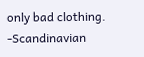only bad clothing. -Scandinavian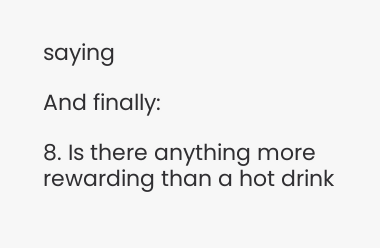saying

And finally:

8. Is there anything more rewarding than a hot drink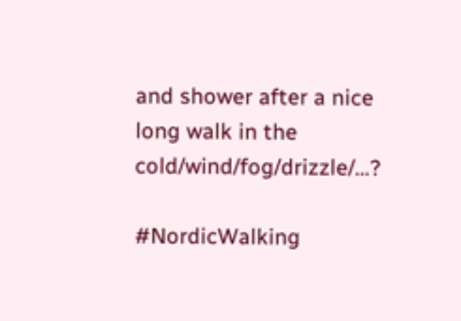and shower after a nice long walk in the cold/wind/fog/drizzle/…?

#NordicWalking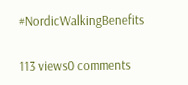#NordicWalkingBenefits

113 views0 comments